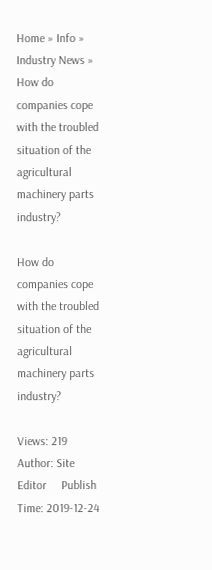Home » Info » Industry News » How do companies cope with the troubled situation of the agricultural machinery parts industry?

How do companies cope with the troubled situation of the agricultural machinery parts industry?

Views: 219     Author: Site Editor     Publish Time: 2019-12-24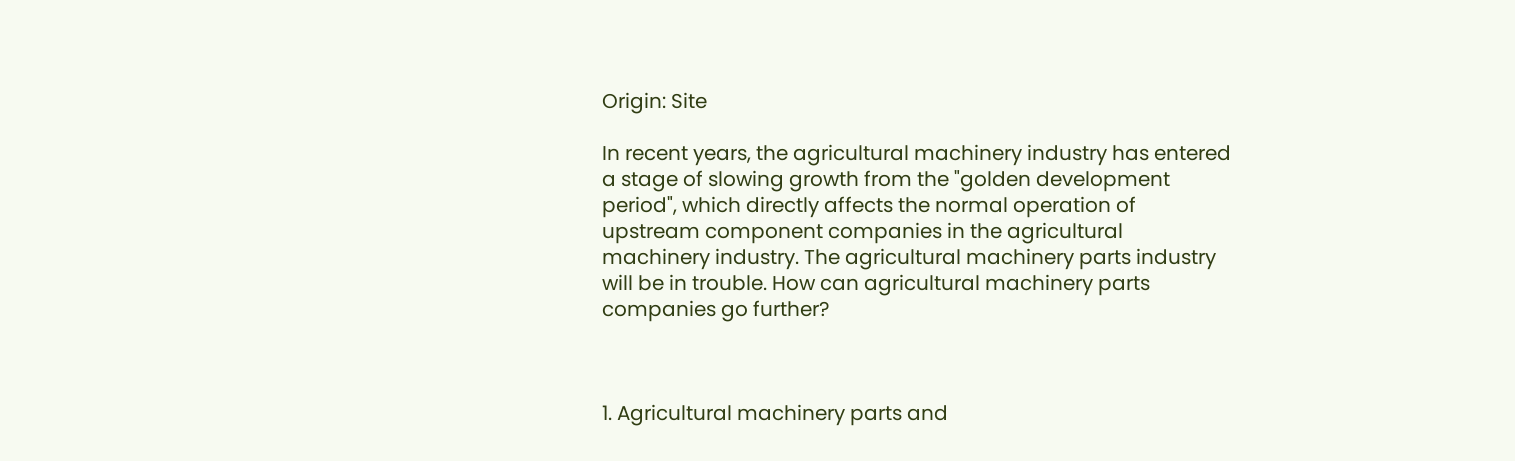Origin: Site

In recent years, the agricultural machinery industry has entered a stage of slowing growth from the "golden development period", which directly affects the normal operation of upstream component companies in the agricultural machinery industry. The agricultural machinery parts industry will be in trouble. How can agricultural machinery parts companies go further?



1. Agricultural machinery parts and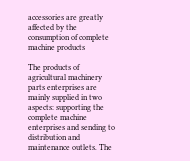accessories are greatly affected by the consumption of complete machine products

The products of agricultural machinery parts enterprises are mainly supplied in two aspects: supporting the complete machine enterprises and sending to distribution and maintenance outlets. The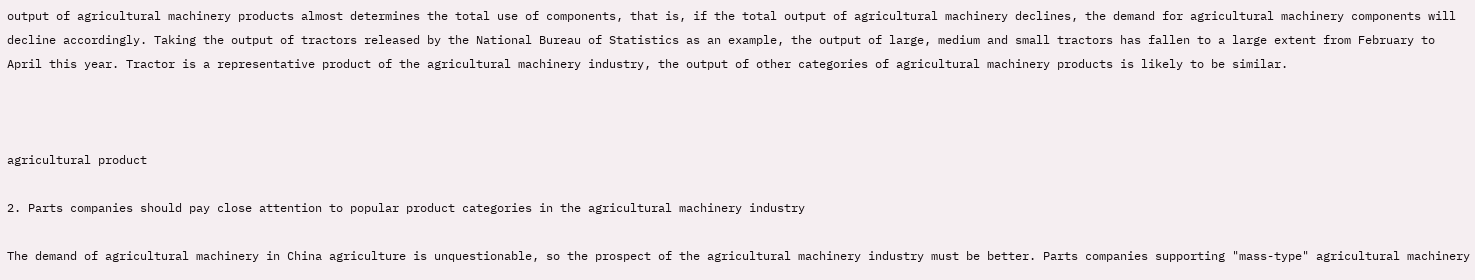output of agricultural machinery products almost determines the total use of components, that is, if the total output of agricultural machinery declines, the demand for agricultural machinery components will decline accordingly. Taking the output of tractors released by the National Bureau of Statistics as an example, the output of large, medium and small tractors has fallen to a large extent from February to April this year. Tractor is a representative product of the agricultural machinery industry, the output of other categories of agricultural machinery products is likely to be similar.



agricultural product

2. Parts companies should pay close attention to popular product categories in the agricultural machinery industry

The demand of agricultural machinery in China agriculture is unquestionable, so the prospect of the agricultural machinery industry must be better. Parts companies supporting "mass-type" agricultural machinery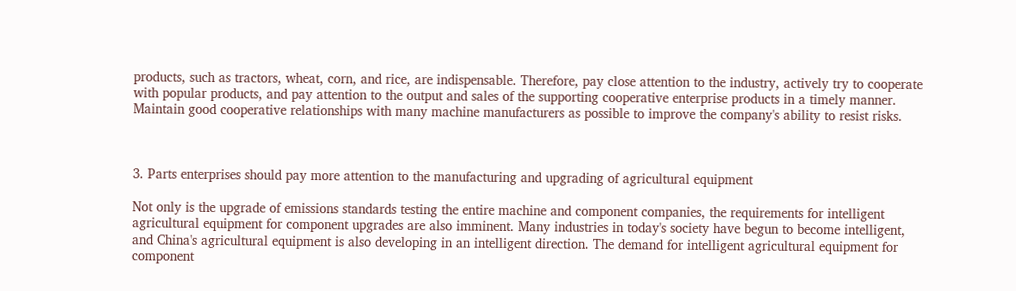products, such as tractors, wheat, corn, and rice, are indispensable. Therefore, pay close attention to the industry, actively try to cooperate with popular products, and pay attention to the output and sales of the supporting cooperative enterprise products in a timely manner. Maintain good cooperative relationships with many machine manufacturers as possible to improve the company's ability to resist risks.



3. Parts enterprises should pay more attention to the manufacturing and upgrading of agricultural equipment

Not only is the upgrade of emissions standards testing the entire machine and component companies, the requirements for intelligent agricultural equipment for component upgrades are also imminent. Many industries in today's society have begun to become intelligent, and China's agricultural equipment is also developing in an intelligent direction. The demand for intelligent agricultural equipment for component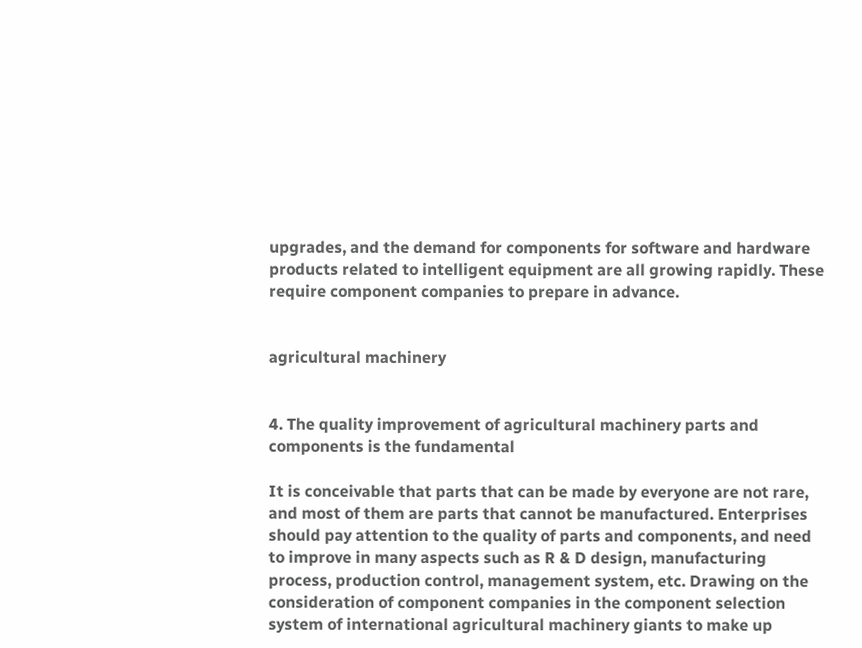upgrades, and the demand for components for software and hardware products related to intelligent equipment are all growing rapidly. These require component companies to prepare in advance.


agricultural machinery


4. The quality improvement of agricultural machinery parts and components is the fundamental

It is conceivable that parts that can be made by everyone are not rare, and most of them are parts that cannot be manufactured. Enterprises should pay attention to the quality of parts and components, and need to improve in many aspects such as R & D design, manufacturing process, production control, management system, etc. Drawing on the consideration of component companies in the component selection system of international agricultural machinery giants to make up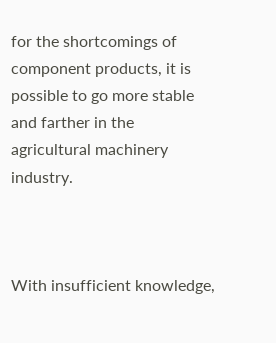for the shortcomings of component products, it is possible to go more stable and farther in the agricultural machinery industry.



With insufficient knowledge,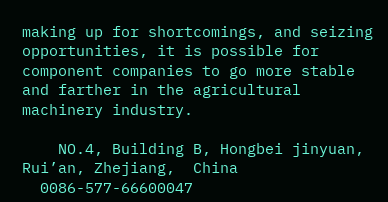making up for shortcomings, and seizing opportunities, it is possible for component companies to go more stable and farther in the agricultural machinery industry.

    NO.4, Building B, Hongbei jinyuan, Rui’an, Zhejiang,  China
  0086-577-66600047